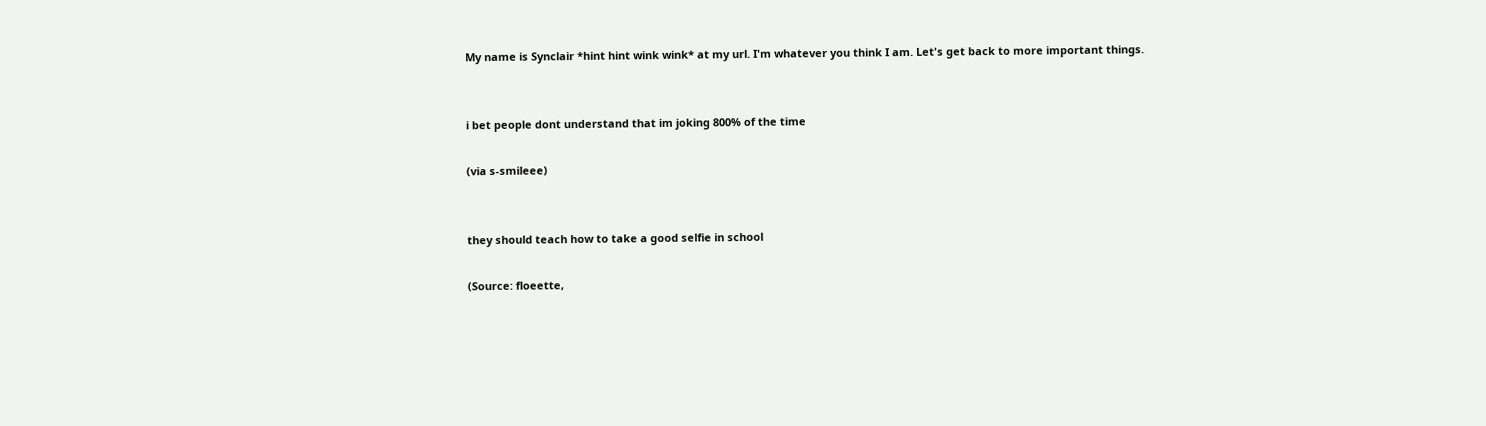My name is Synclair *hint hint wink wink* at my url. I'm whatever you think I am. Let's get back to more important things.


i bet people dont understand that im joking 800% of the time

(via s-smileee)


they should teach how to take a good selfie in school

(Source: floeette,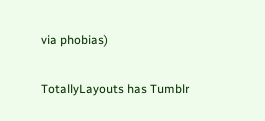via phobias)

TotallyLayouts has Tumblr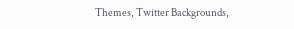Themes, Twitter Backgrounds,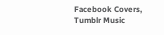Facebook Covers, Tumblr Music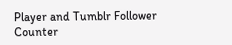Player and Tumblr Follower Counter